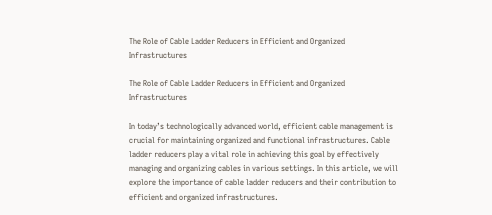The Role of Cable Ladder Reducers in Efficient and Organized Infrastructures

The Role of Cable Ladder Reducers in Efficient and Organized Infrastructures

In today’s technologically advanced world, efficient cable management is crucial for maintaining organized and functional infrastructures. Cable ladder reducers play a vital role in achieving this goal by effectively managing and organizing cables in various settings. In this article, we will explore the importance of cable ladder reducers and their contribution to efficient and organized infrastructures.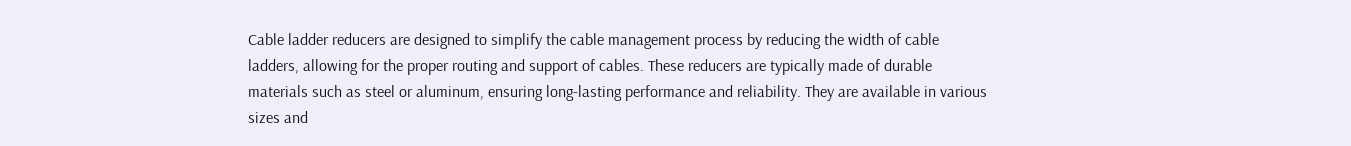Cable ladder reducers are designed to simplify the cable management process by reducing the width of cable ladders, allowing for the proper routing and support of cables. These reducers are typically made of durable materials such as steel or aluminum, ensuring long-lasting performance and reliability. They are available in various sizes and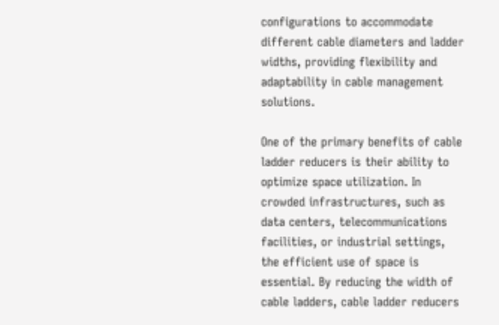configurations to accommodate different cable diameters and ladder widths, providing flexibility and adaptability in cable management solutions.

One of the primary benefits of cable ladder reducers is their ability to optimize space utilization. In crowded infrastructures, such as data centers, telecommunications facilities, or industrial settings, the efficient use of space is essential. By reducing the width of cable ladders, cable ladder reducers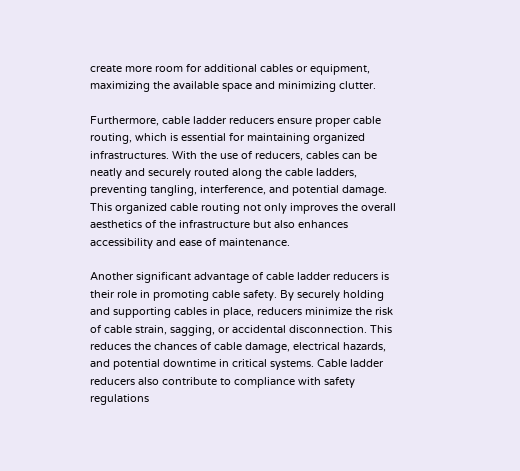create more room for additional cables or equipment, maximizing the available space and minimizing clutter.

Furthermore, cable ladder reducers ensure proper cable routing, which is essential for maintaining organized infrastructures. With the use of reducers, cables can be neatly and securely routed along the cable ladders, preventing tangling, interference, and potential damage. This organized cable routing not only improves the overall aesthetics of the infrastructure but also enhances accessibility and ease of maintenance.

Another significant advantage of cable ladder reducers is their role in promoting cable safety. By securely holding and supporting cables in place, reducers minimize the risk of cable strain, sagging, or accidental disconnection. This reduces the chances of cable damage, electrical hazards, and potential downtime in critical systems. Cable ladder reducers also contribute to compliance with safety regulations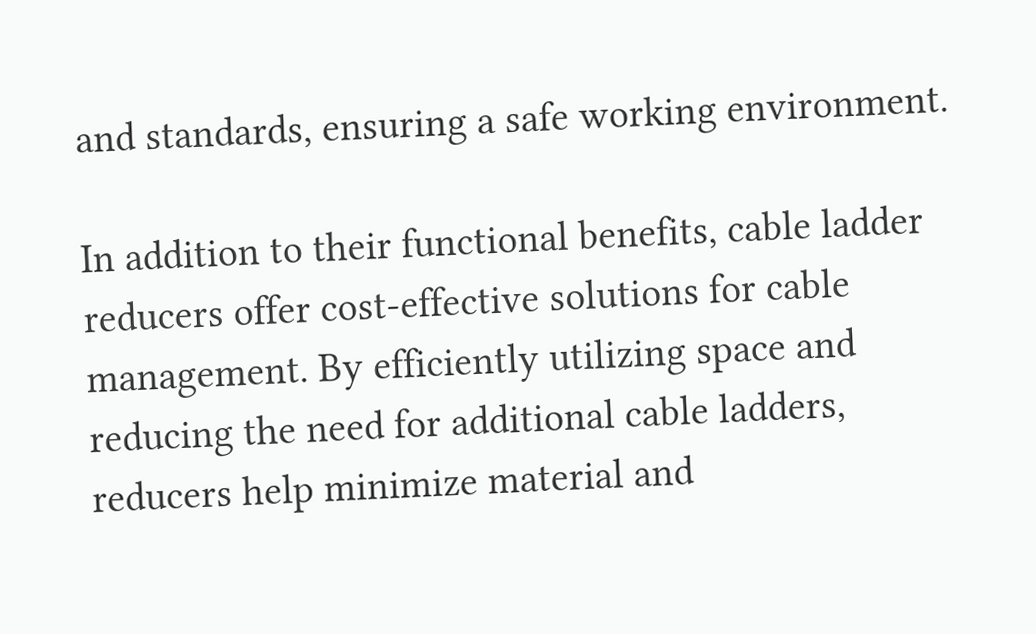and standards, ensuring a safe working environment.

In addition to their functional benefits, cable ladder reducers offer cost-effective solutions for cable management. By efficiently utilizing space and reducing the need for additional cable ladders, reducers help minimize material and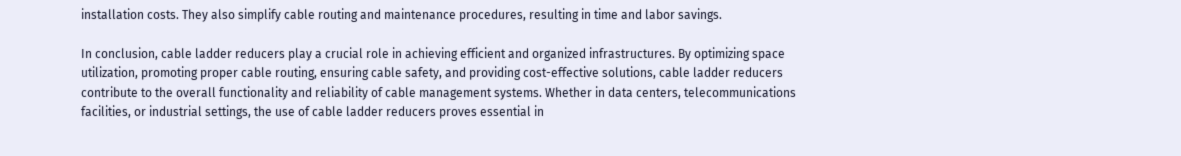installation costs. They also simplify cable routing and maintenance procedures, resulting in time and labor savings.

In conclusion, cable ladder reducers play a crucial role in achieving efficient and organized infrastructures. By optimizing space utilization, promoting proper cable routing, ensuring cable safety, and providing cost-effective solutions, cable ladder reducers contribute to the overall functionality and reliability of cable management systems. Whether in data centers, telecommunications facilities, or industrial settings, the use of cable ladder reducers proves essential in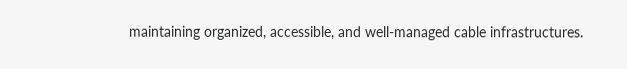maintaining organized, accessible, and well-managed cable infrastructures.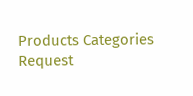Products Categories
Request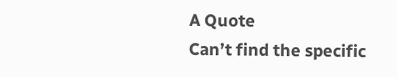A Quote
Can’t find the specific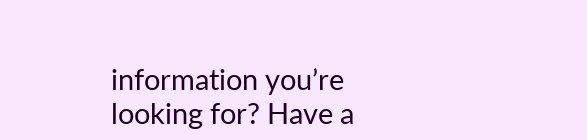information you’re looking for? Have a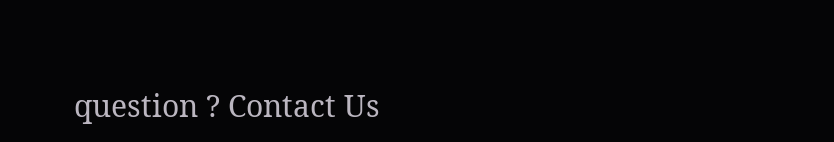question ? Contact Us